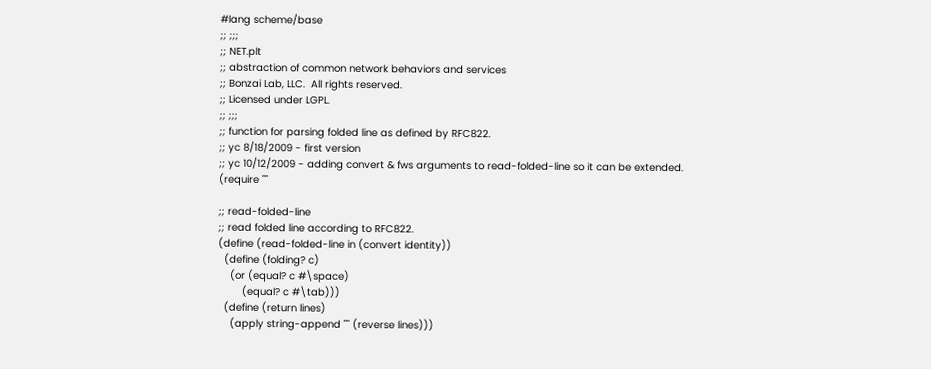#lang scheme/base
;; ;;;
;; NET.plt
;; abstraction of common network behaviors and services
;; Bonzai Lab, LLC.  All rights reserved.
;; Licensed under LGPL.
;; ;;;
;; function for parsing folded line as defined by RFC822.
;; yc 8/18/2009 - first version
;; yc 10/12/2009 - adding convert & fws arguments to read-folded-line so it can be extended.
(require ""

;; read-folded-line
;; read folded line according to RFC822.
(define (read-folded-line in (convert identity))
  (define (folding? c)
    (or (equal? c #\space)
        (equal? c #\tab)))
  (define (return lines)
    (apply string-append "" (reverse lines)))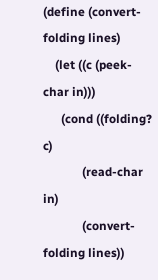(define (convert-folding lines)
    (let ((c (peek-char in)))
      (cond ((folding? c)
             (read-char in)
             (convert-folding lines))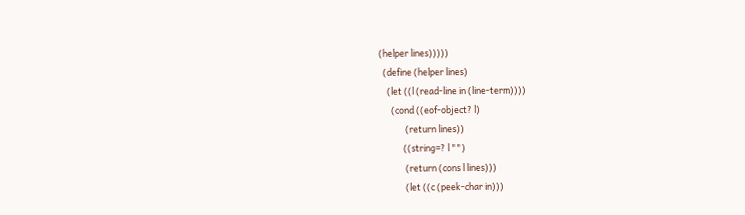(helper lines)))))
  (define (helper lines)
    (let ((l (read-line in (line-term))))
      (cond ((eof-object? l)
             (return lines))
            ((string=? l "")
             (return (cons l lines)))
             (let ((c (peek-char in)))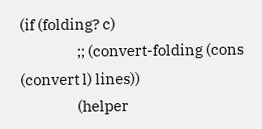(if (folding? c)
                   ;; (convert-folding (cons (convert l) lines))
                   (helper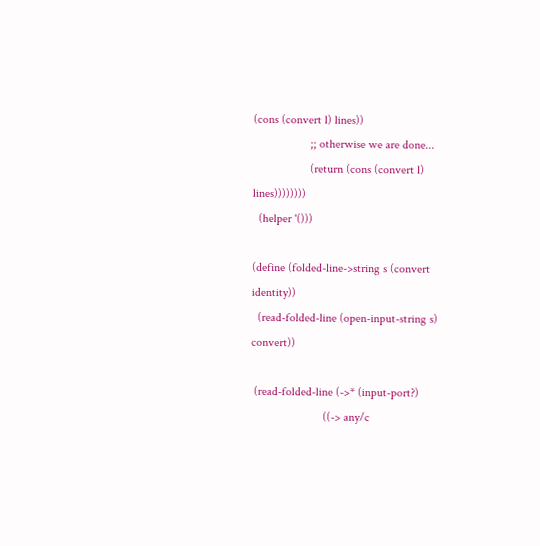(cons (convert l) lines))
                   ;; otherwise we are done...
                   (return (cons (convert l) lines))))))))
  (helper '()))

(define (folded-line->string s (convert identity))
  (read-folded-line (open-input-string s) convert))

 (read-folded-line (->* (input-port?)
                        ((-> any/c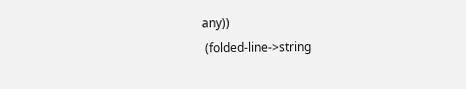any))
 (folded-line->string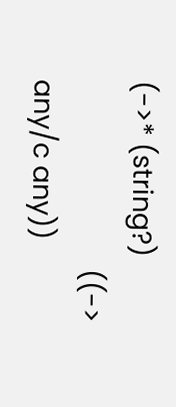(->* (string?)
                           ((-> any/c any))